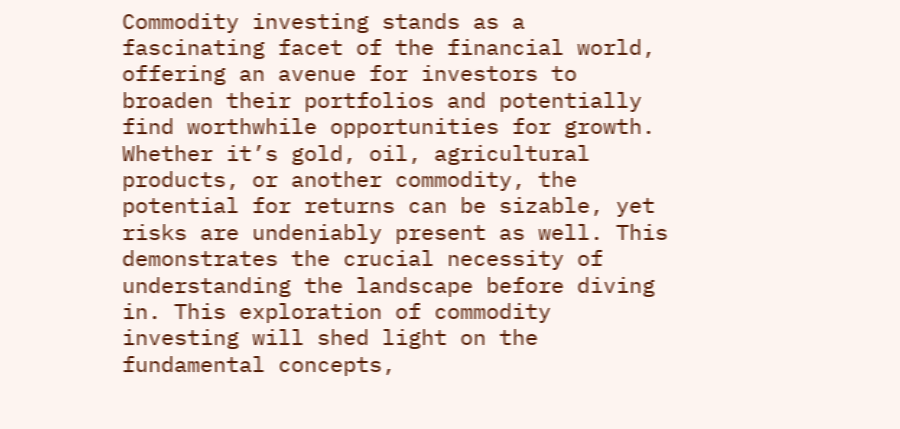Commodity investing stands as a fascinating facet of the financial world, offering an avenue for investors to broaden their portfolios and potentially find worthwhile opportunities for growth. Whether it’s gold, oil, agricultural products, or another commodity, the potential for returns can be sizable, yet risks are undeniably present as well. This demonstrates the crucial necessity of understanding the landscape before diving in. This exploration of commodity investing will shed light on the fundamental concepts,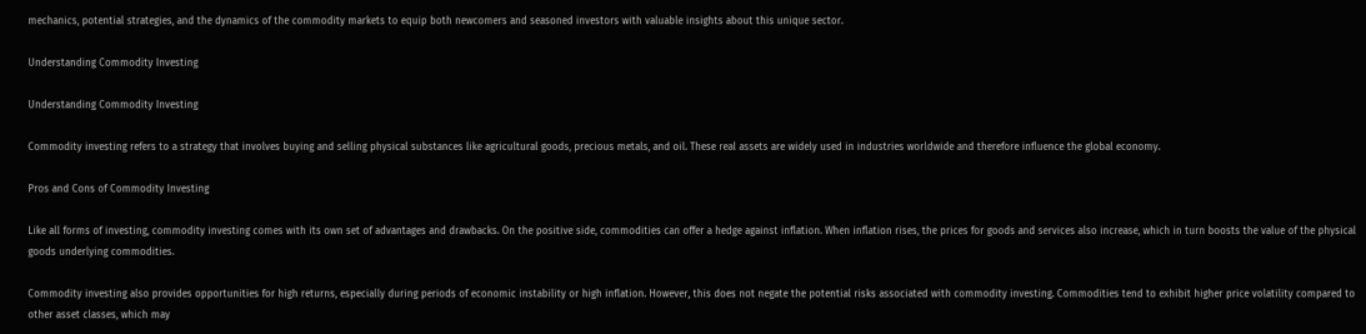mechanics, potential strategies, and the dynamics of the commodity markets to equip both newcomers and seasoned investors with valuable insights about this unique sector.

Understanding Commodity Investing

Understanding Commodity Investing

Commodity investing refers to a strategy that involves buying and selling physical substances like agricultural goods, precious metals, and oil. These real assets are widely used in industries worldwide and therefore influence the global economy.

Pros and Cons of Commodity Investing

Like all forms of investing, commodity investing comes with its own set of advantages and drawbacks. On the positive side, commodities can offer a hedge against inflation. When inflation rises, the prices for goods and services also increase, which in turn boosts the value of the physical goods underlying commodities.

Commodity investing also provides opportunities for high returns, especially during periods of economic instability or high inflation. However, this does not negate the potential risks associated with commodity investing. Commodities tend to exhibit higher price volatility compared to other asset classes, which may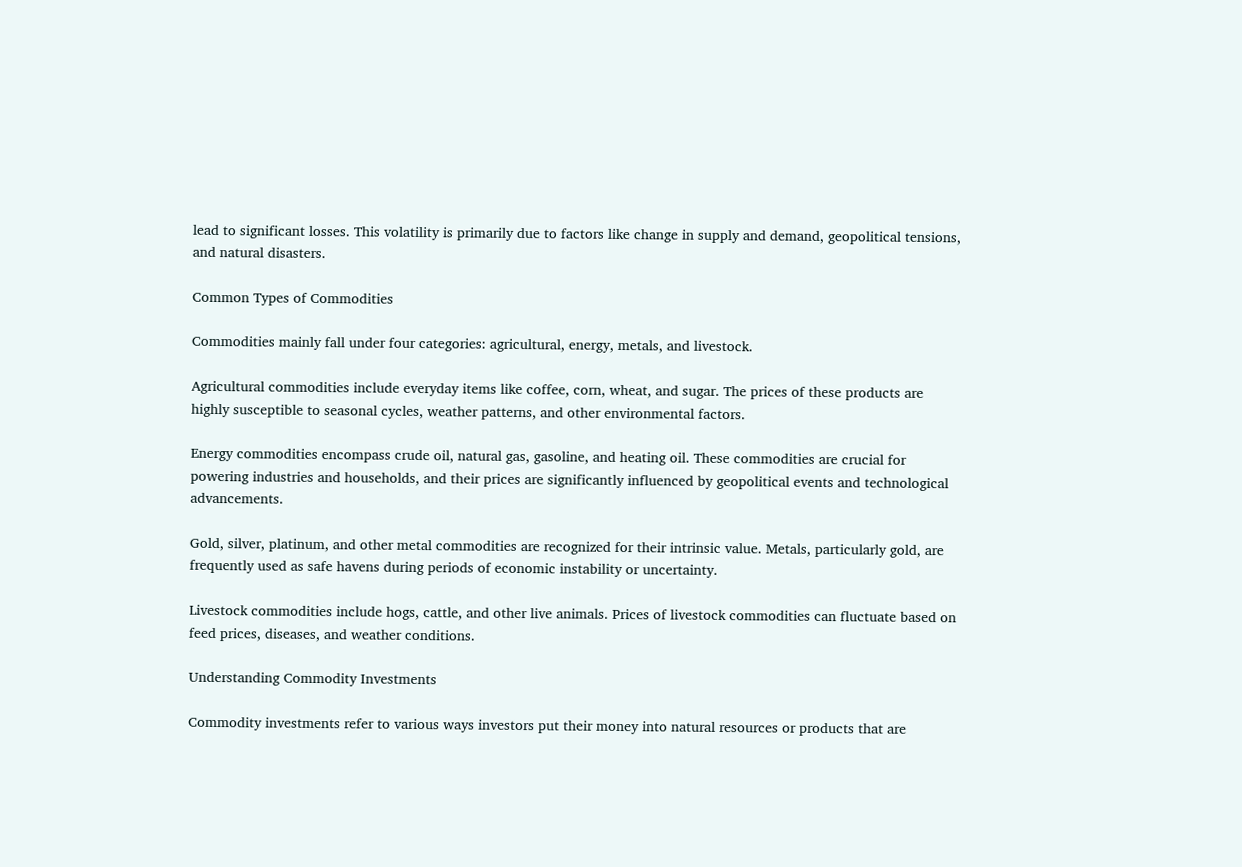lead to significant losses. This volatility is primarily due to factors like change in supply and demand, geopolitical tensions, and natural disasters.

Common Types of Commodities

Commodities mainly fall under four categories: agricultural, energy, metals, and livestock.

Agricultural commodities include everyday items like coffee, corn, wheat, and sugar. The prices of these products are highly susceptible to seasonal cycles, weather patterns, and other environmental factors.

Energy commodities encompass crude oil, natural gas, gasoline, and heating oil. These commodities are crucial for powering industries and households, and their prices are significantly influenced by geopolitical events and technological advancements.

Gold, silver, platinum, and other metal commodities are recognized for their intrinsic value. Metals, particularly gold, are frequently used as safe havens during periods of economic instability or uncertainty.

Livestock commodities include hogs, cattle, and other live animals. Prices of livestock commodities can fluctuate based on feed prices, diseases, and weather conditions.

Understanding Commodity Investments

Commodity investments refer to various ways investors put their money into natural resources or products that are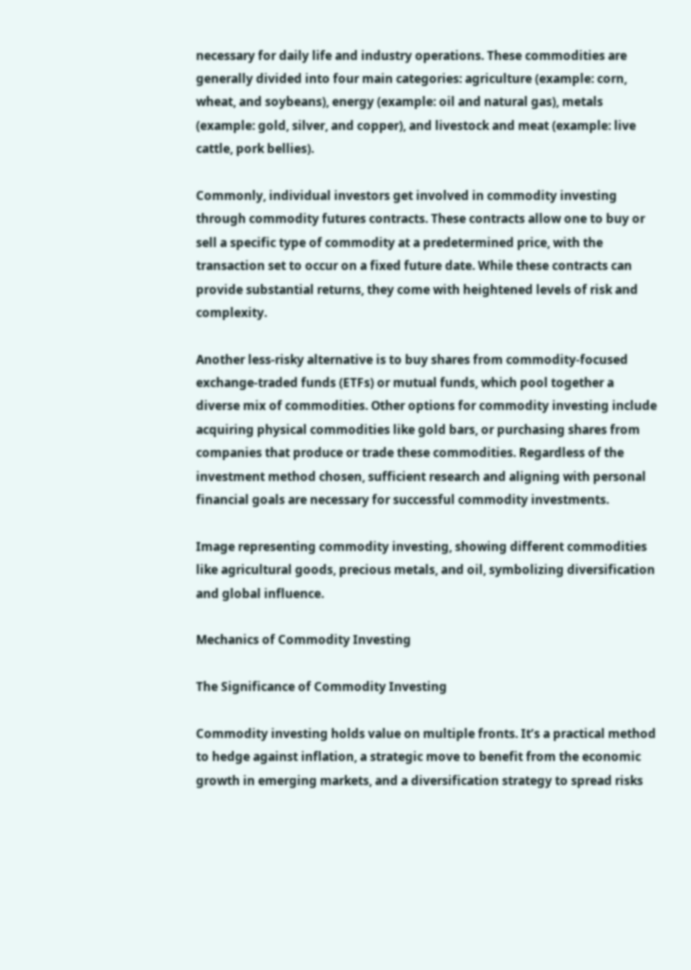necessary for daily life and industry operations. These commodities are generally divided into four main categories: agriculture (example: corn, wheat, and soybeans), energy (example: oil and natural gas), metals (example: gold, silver, and copper), and livestock and meat (example: live cattle, pork bellies).

Commonly, individual investors get involved in commodity investing through commodity futures contracts. These contracts allow one to buy or sell a specific type of commodity at a predetermined price, with the transaction set to occur on a fixed future date. While these contracts can provide substantial returns, they come with heightened levels of risk and complexity.

Another less-risky alternative is to buy shares from commodity-focused exchange-traded funds (ETFs) or mutual funds, which pool together a diverse mix of commodities. Other options for commodity investing include acquiring physical commodities like gold bars, or purchasing shares from companies that produce or trade these commodities. Regardless of the investment method chosen, sufficient research and aligning with personal financial goals are necessary for successful commodity investments.

Image representing commodity investing, showing different commodities like agricultural goods, precious metals, and oil, symbolizing diversification and global influence.

Mechanics of Commodity Investing

The Significance of Commodity Investing

Commodity investing holds value on multiple fronts. It’s a practical method to hedge against inflation, a strategic move to benefit from the economic growth in emerging markets, and a diversification strategy to spread risks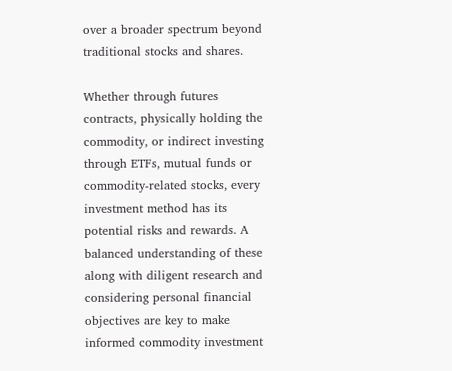over a broader spectrum beyond traditional stocks and shares.

Whether through futures contracts, physically holding the commodity, or indirect investing through ETFs, mutual funds or commodity-related stocks, every investment method has its potential risks and rewards. A balanced understanding of these along with diligent research and considering personal financial objectives are key to make informed commodity investment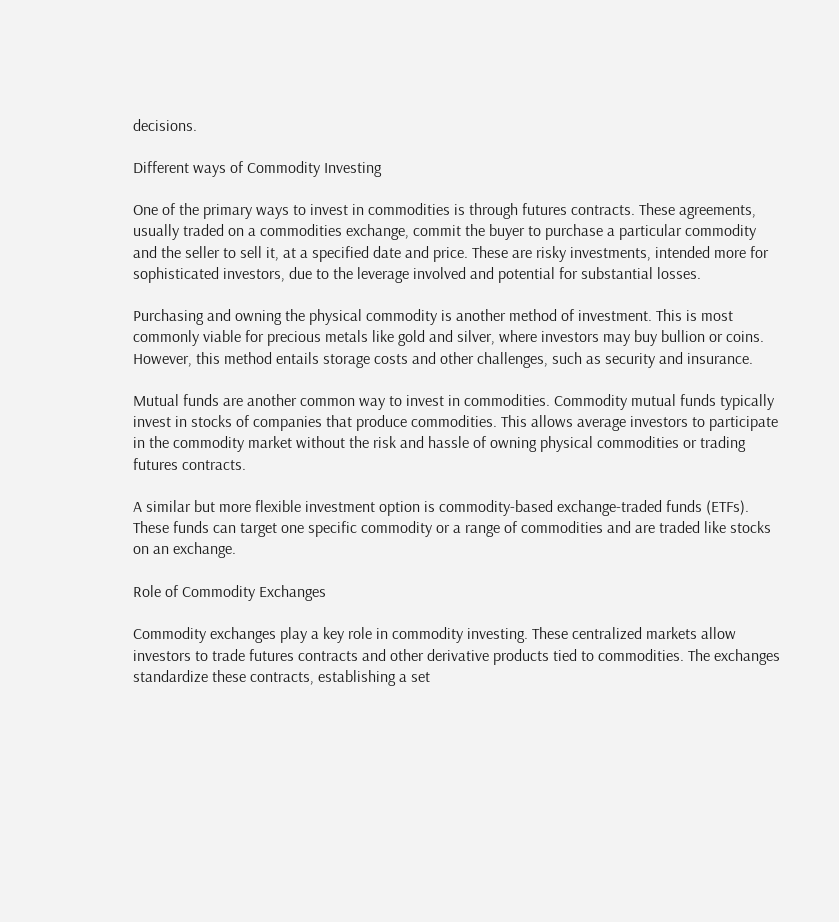decisions.

Different ways of Commodity Investing

One of the primary ways to invest in commodities is through futures contracts. These agreements, usually traded on a commodities exchange, commit the buyer to purchase a particular commodity and the seller to sell it, at a specified date and price. These are risky investments, intended more for sophisticated investors, due to the leverage involved and potential for substantial losses.

Purchasing and owning the physical commodity is another method of investment. This is most commonly viable for precious metals like gold and silver, where investors may buy bullion or coins. However, this method entails storage costs and other challenges, such as security and insurance.

Mutual funds are another common way to invest in commodities. Commodity mutual funds typically invest in stocks of companies that produce commodities. This allows average investors to participate in the commodity market without the risk and hassle of owning physical commodities or trading futures contracts.

A similar but more flexible investment option is commodity-based exchange-traded funds (ETFs). These funds can target one specific commodity or a range of commodities and are traded like stocks on an exchange.

Role of Commodity Exchanges

Commodity exchanges play a key role in commodity investing. These centralized markets allow investors to trade futures contracts and other derivative products tied to commodities. The exchanges standardize these contracts, establishing a set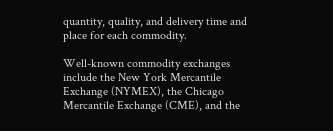quantity, quality, and delivery time and place for each commodity.

Well-known commodity exchanges include the New York Mercantile Exchange (NYMEX), the Chicago Mercantile Exchange (CME), and the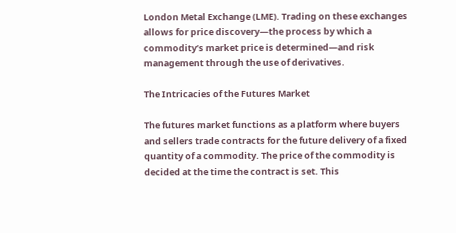London Metal Exchange (LME). Trading on these exchanges allows for price discovery—the process by which a commodity’s market price is determined—and risk management through the use of derivatives.

The Intricacies of the Futures Market

The futures market functions as a platform where buyers and sellers trade contracts for the future delivery of a fixed quantity of a commodity. The price of the commodity is decided at the time the contract is set. This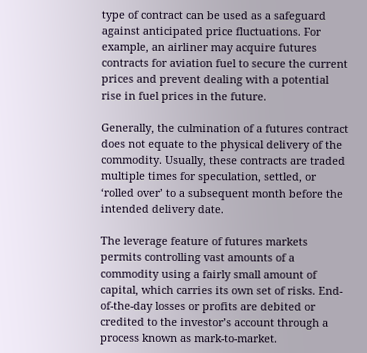type of contract can be used as a safeguard against anticipated price fluctuations. For example, an airliner may acquire futures contracts for aviation fuel to secure the current prices and prevent dealing with a potential rise in fuel prices in the future.

Generally, the culmination of a futures contract does not equate to the physical delivery of the commodity. Usually, these contracts are traded multiple times for speculation, settled, or ‘rolled over’ to a subsequent month before the intended delivery date.

The leverage feature of futures markets permits controlling vast amounts of a commodity using a fairly small amount of capital, which carries its own set of risks. End-of-the-day losses or profits are debited or credited to the investor’s account through a process known as mark-to-market.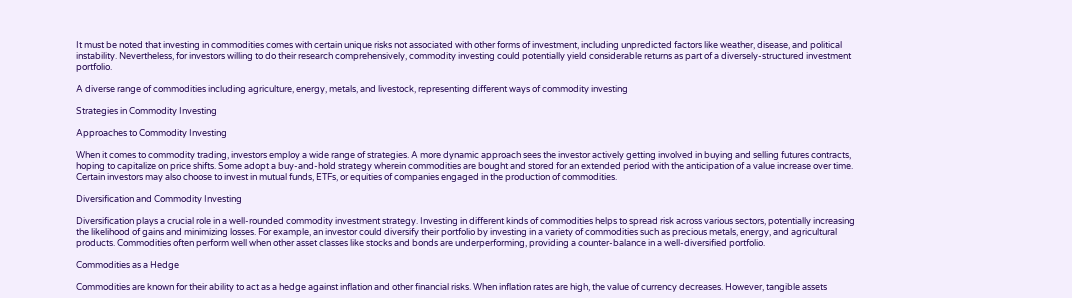It must be noted that investing in commodities comes with certain unique risks not associated with other forms of investment, including unpredicted factors like weather, disease, and political instability. Nevertheless, for investors willing to do their research comprehensively, commodity investing could potentially yield considerable returns as part of a diversely-structured investment portfolio.

A diverse range of commodities including agriculture, energy, metals, and livestock, representing different ways of commodity investing

Strategies in Commodity Investing

Approaches to Commodity Investing

When it comes to commodity trading, investors employ a wide range of strategies. A more dynamic approach sees the investor actively getting involved in buying and selling futures contracts, hoping to capitalize on price shifts. Some adopt a buy-and-hold strategy wherein commodities are bought and stored for an extended period with the anticipation of a value increase over time. Certain investors may also choose to invest in mutual funds, ETFs, or equities of companies engaged in the production of commodities.

Diversification and Commodity Investing

Diversification plays a crucial role in a well-rounded commodity investment strategy. Investing in different kinds of commodities helps to spread risk across various sectors, potentially increasing the likelihood of gains and minimizing losses. For example, an investor could diversify their portfolio by investing in a variety of commodities such as precious metals, energy, and agricultural products. Commodities often perform well when other asset classes like stocks and bonds are underperforming, providing a counter-balance in a well-diversified portfolio.

Commodities as a Hedge

Commodities are known for their ability to act as a hedge against inflation and other financial risks. When inflation rates are high, the value of currency decreases. However, tangible assets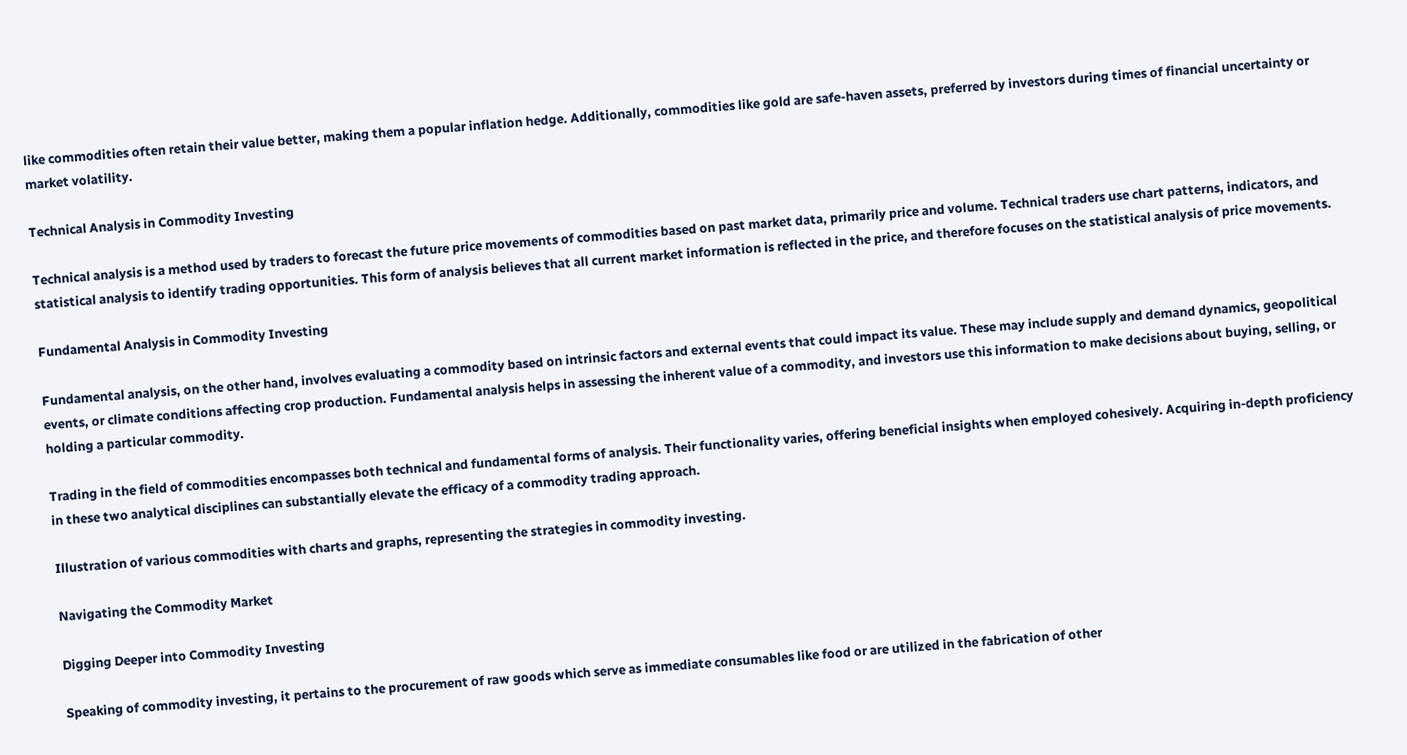like commodities often retain their value better, making them a popular inflation hedge. Additionally, commodities like gold are safe-haven assets, preferred by investors during times of financial uncertainty or market volatility.

Technical Analysis in Commodity Investing

Technical analysis is a method used by traders to forecast the future price movements of commodities based on past market data, primarily price and volume. Technical traders use chart patterns, indicators, and statistical analysis to identify trading opportunities. This form of analysis believes that all current market information is reflected in the price, and therefore focuses on the statistical analysis of price movements.

Fundamental Analysis in Commodity Investing

Fundamental analysis, on the other hand, involves evaluating a commodity based on intrinsic factors and external events that could impact its value. These may include supply and demand dynamics, geopolitical events, or climate conditions affecting crop production. Fundamental analysis helps in assessing the inherent value of a commodity, and investors use this information to make decisions about buying, selling, or holding a particular commodity.

Trading in the field of commodities encompasses both technical and fundamental forms of analysis. Their functionality varies, offering beneficial insights when employed cohesively. Acquiring in-depth proficiency in these two analytical disciplines can substantially elevate the efficacy of a commodity trading approach.

Illustration of various commodities with charts and graphs, representing the strategies in commodity investing.

Navigating the Commodity Market

Digging Deeper into Commodity Investing

Speaking of commodity investing, it pertains to the procurement of raw goods which serve as immediate consumables like food or are utilized in the fabrication of other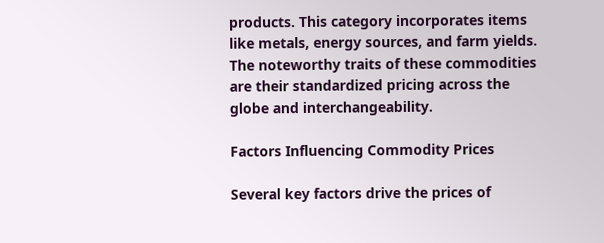products. This category incorporates items like metals, energy sources, and farm yields. The noteworthy traits of these commodities are their standardized pricing across the globe and interchangeability.

Factors Influencing Commodity Prices

Several key factors drive the prices of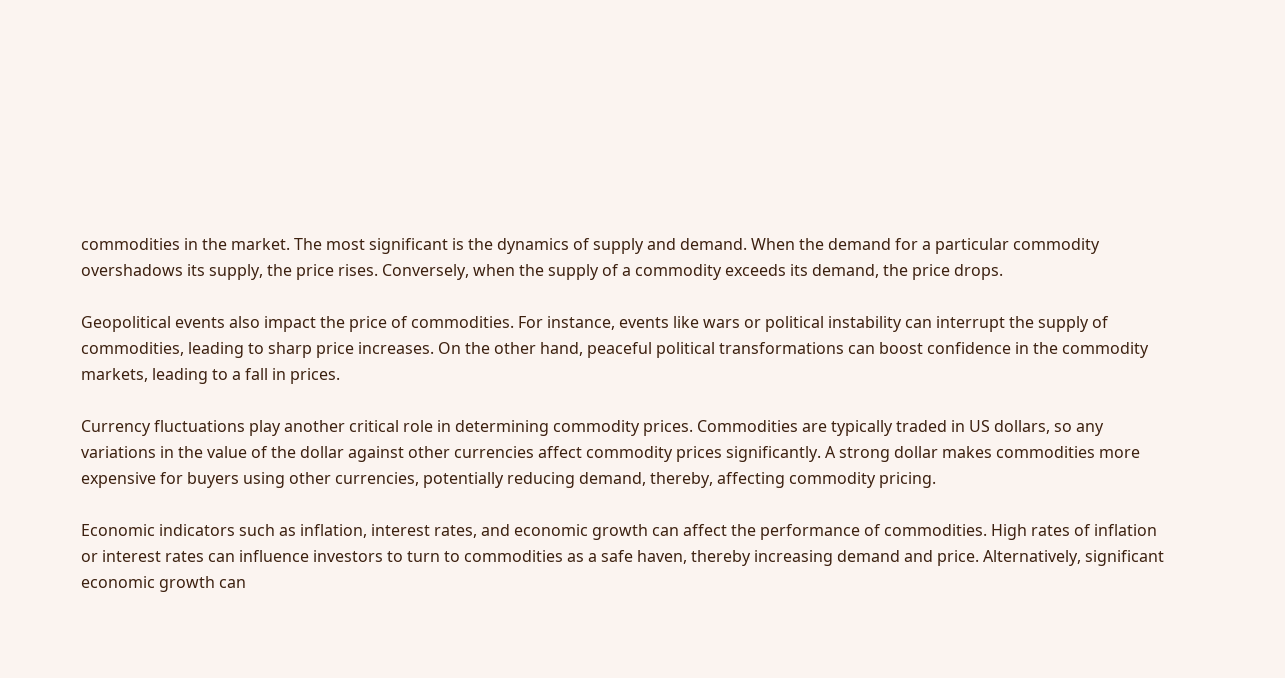commodities in the market. The most significant is the dynamics of supply and demand. When the demand for a particular commodity overshadows its supply, the price rises. Conversely, when the supply of a commodity exceeds its demand, the price drops.

Geopolitical events also impact the price of commodities. For instance, events like wars or political instability can interrupt the supply of commodities, leading to sharp price increases. On the other hand, peaceful political transformations can boost confidence in the commodity markets, leading to a fall in prices.

Currency fluctuations play another critical role in determining commodity prices. Commodities are typically traded in US dollars, so any variations in the value of the dollar against other currencies affect commodity prices significantly. A strong dollar makes commodities more expensive for buyers using other currencies, potentially reducing demand, thereby, affecting commodity pricing.

Economic indicators such as inflation, interest rates, and economic growth can affect the performance of commodities. High rates of inflation or interest rates can influence investors to turn to commodities as a safe haven, thereby increasing demand and price. Alternatively, significant economic growth can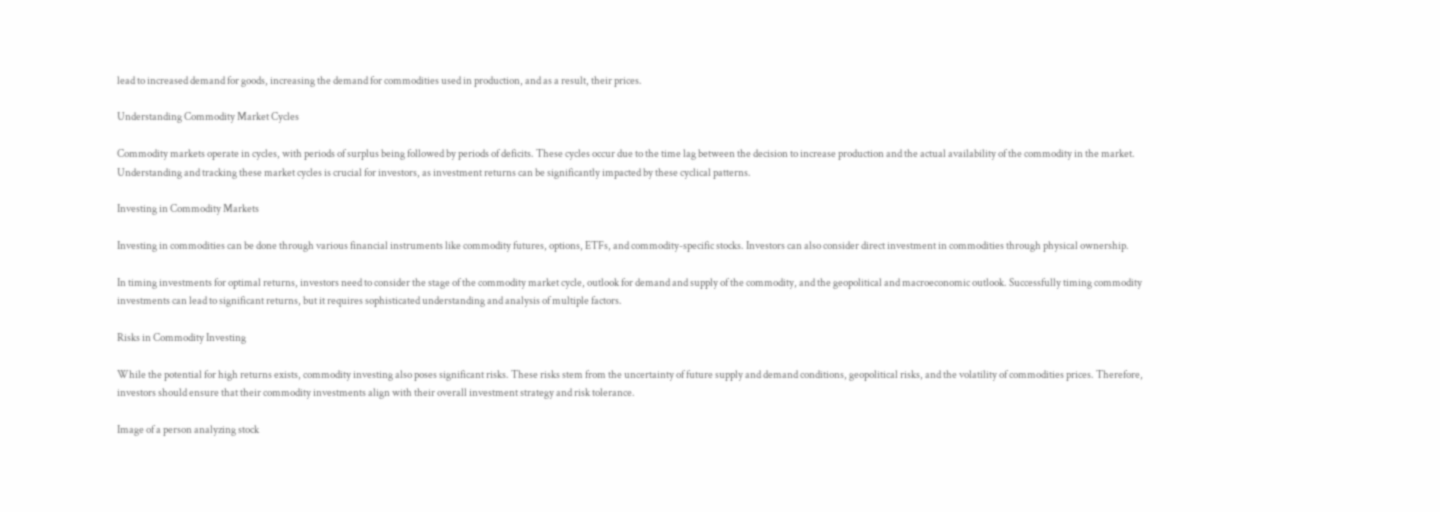lead to increased demand for goods, increasing the demand for commodities used in production, and as a result, their prices.

Understanding Commodity Market Cycles

Commodity markets operate in cycles, with periods of surplus being followed by periods of deficits. These cycles occur due to the time lag between the decision to increase production and the actual availability of the commodity in the market. Understanding and tracking these market cycles is crucial for investors, as investment returns can be significantly impacted by these cyclical patterns.

Investing in Commodity Markets

Investing in commodities can be done through various financial instruments like commodity futures, options, ETFs, and commodity-specific stocks. Investors can also consider direct investment in commodities through physical ownership.

In timing investments for optimal returns, investors need to consider the stage of the commodity market cycle, outlook for demand and supply of the commodity, and the geopolitical and macroeconomic outlook. Successfully timing commodity investments can lead to significant returns, but it requires sophisticated understanding and analysis of multiple factors.

Risks in Commodity Investing

While the potential for high returns exists, commodity investing also poses significant risks. These risks stem from the uncertainty of future supply and demand conditions, geopolitical risks, and the volatility of commodities prices. Therefore, investors should ensure that their commodity investments align with their overall investment strategy and risk tolerance.

Image of a person analyzing stock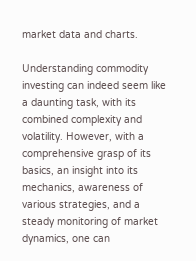market data and charts.

Understanding commodity investing can indeed seem like a daunting task, with its combined complexity and volatility. However, with a comprehensive grasp of its basics, an insight into its mechanics, awareness of various strategies, and a steady monitoring of market dynamics, one can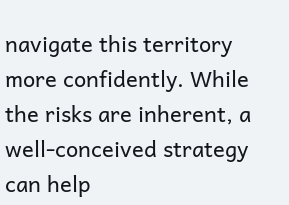navigate this territory more confidently. While the risks are inherent, a well-conceived strategy can help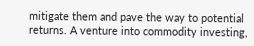mitigate them and pave the way to potential returns. A venture into commodity investing,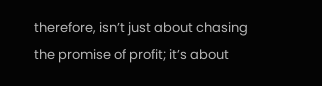therefore, isn’t just about chasing the promise of profit; it’s about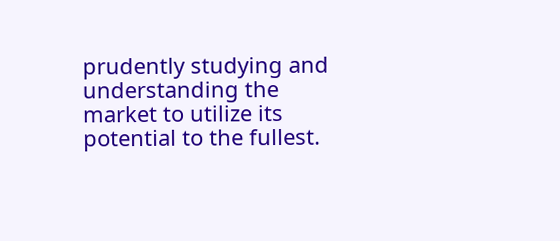prudently studying and understanding the market to utilize its potential to the fullest.